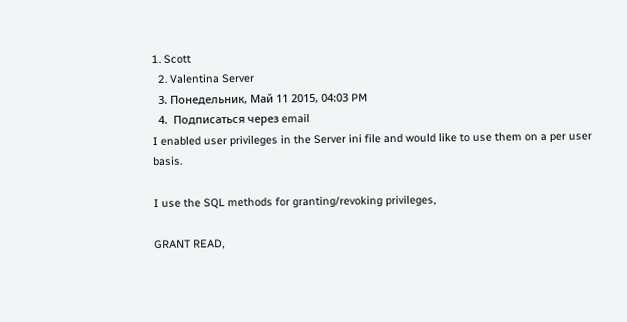1. Scott
  2. Valentina Server
  3. Понедельник, Май 11 2015, 04:03 PM
  4.  Подписаться через email
I enabled user privileges in the Server ini file and would like to use them on a per user basis.

I use the SQL methods for granting/revoking privileges,

GRANT READ,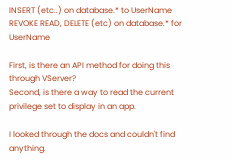INSERT (etc..) on database.* to UserName
REVOKE READ, DELETE (etc) on database.* for UserName

First, is there an API method for doing this through VServer?
Second, is there a way to read the current privilege set to display in an app.

I looked through the docs and couldn't find anything.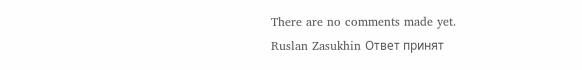There are no comments made yet.
Ruslan Zasukhin Ответ принят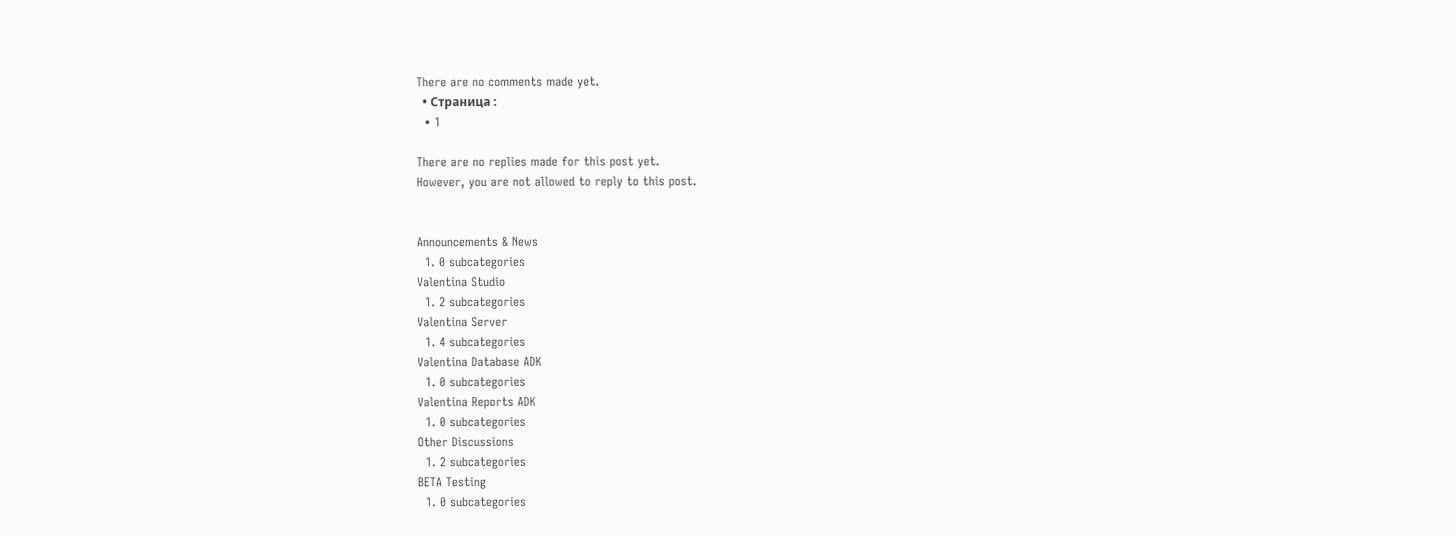There are no comments made yet.
  • Страница :
  • 1

There are no replies made for this post yet.
However, you are not allowed to reply to this post.


Announcements & News
  1. 0 subcategories
Valentina Studio
  1. 2 subcategories
Valentina Server
  1. 4 subcategories
Valentina Database ADK
  1. 0 subcategories
Valentina Reports ADK
  1. 0 subcategories
Other Discussions
  1. 2 subcategories
BETA Testing
  1. 0 subcategories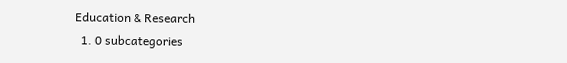Education & Research
  1. 0 subcategories